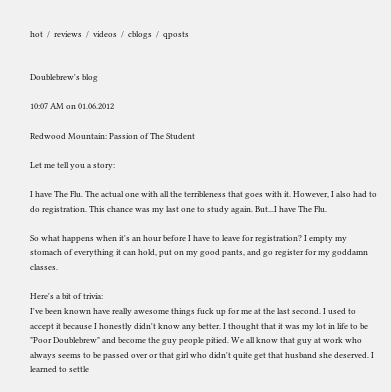hot  /  reviews  /  videos  /  cblogs  /  qposts


Doublebrew's blog

10:07 AM on 01.06.2012

Redwood Mountain: Passion of The Student

Let me tell you a story:

I have The Flu. The actual one with all the terribleness that goes with it. However, I also had to do registration. This chance was my last one to study again. But...I have The Flu.

So what happens when it's an hour before I have to leave for registration? I empty my stomach of everything it can hold, put on my good pants, and go register for my goddamn classes.

Here's a bit of trivia:
I've been known have really awesome things fuck up for me at the last second. I used to accept it because I honestly didn't know any better. I thought that it was my lot in life to be "Poor Doublebrew" and become the guy people pitied. We all know that guy at work who always seems to be passed over or that girl who didn't quite get that husband she deserved. I learned to settle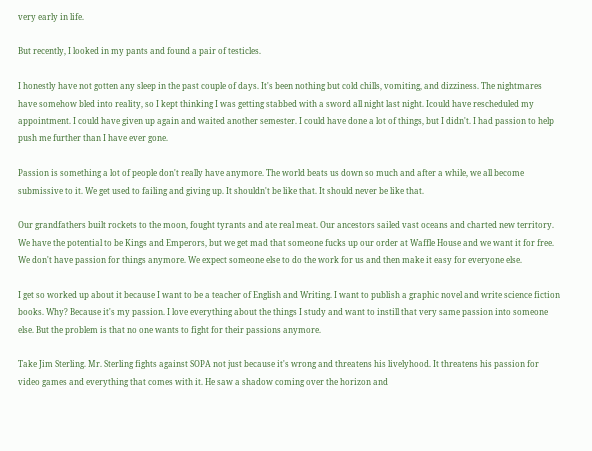very early in life.

But recently, I looked in my pants and found a pair of testicles.

I honestly have not gotten any sleep in the past couple of days. It's been nothing but cold chills, vomiting, and dizziness. The nightmares have somehow bled into reality, so I kept thinking I was getting stabbed with a sword all night last night. Icould have rescheduled my appointment. I could have given up again and waited another semester. I could have done a lot of things, but I didn't. I had passion to help push me further than I have ever gone.

Passion is something a lot of people don't really have anymore. The world beats us down so much and after a while, we all become submissive to it. We get used to failing and giving up. It shouldn't be like that. It should never be like that.

Our grandfathers built rockets to the moon, fought tyrants and ate real meat. Our ancestors sailed vast oceans and charted new territory. We have the potential to be Kings and Emperors, but we get mad that someone fucks up our order at Waffle House and we want it for free. We don't have passion for things anymore. We expect someone else to do the work for us and then make it easy for everyone else.

I get so worked up about it because I want to be a teacher of English and Writing. I want to publish a graphic novel and write science fiction books. Why? Because it's my passion. I love everything about the things I study and want to instill that very same passion into someone else. But the problem is that no one wants to fight for their passions anymore.

Take Jim Sterling. Mr. Sterling fights against SOPA not just because it's wrong and threatens his livelyhood. It threatens his passion for video games and everything that comes with it. He saw a shadow coming over the horizon and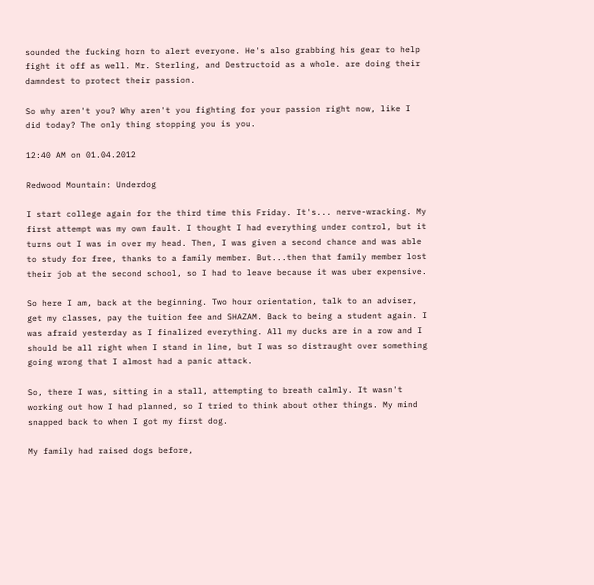sounded the fucking horn to alert everyone. He's also grabbing his gear to help fight it off as well. Mr. Sterling, and Destructoid as a whole. are doing their damndest to protect their passion.

So why aren't you? Why aren't you fighting for your passion right now, like I did today? The only thing stopping you is you.

12:40 AM on 01.04.2012

Redwood Mountain: Underdog

I start college again for the third time this Friday. It's... nerve-wracking. My first attempt was my own fault. I thought I had everything under control, but it turns out I was in over my head. Then, I was given a second chance and was able to study for free, thanks to a family member. But...then that family member lost their job at the second school, so I had to leave because it was uber expensive.

So here I am, back at the beginning. Two hour orientation, talk to an adviser, get my classes, pay the tuition fee and SHAZAM. Back to being a student again. I was afraid yesterday as I finalized everything. All my ducks are in a row and I should be all right when I stand in line, but I was so distraught over something going wrong that I almost had a panic attack.

So, there I was, sitting in a stall, attempting to breath calmly. It wasn't working out how I had planned, so I tried to think about other things. My mind snapped back to when I got my first dog.

My family had raised dogs before,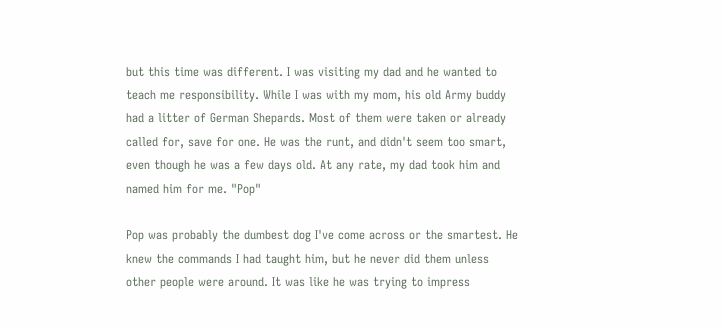but this time was different. I was visiting my dad and he wanted to teach me responsibility. While I was with my mom, his old Army buddy had a litter of German Shepards. Most of them were taken or already called for, save for one. He was the runt, and didn't seem too smart, even though he was a few days old. At any rate, my dad took him and named him for me. "Pop"

Pop was probably the dumbest dog I've come across or the smartest. He knew the commands I had taught him, but he never did them unless other people were around. It was like he was trying to impress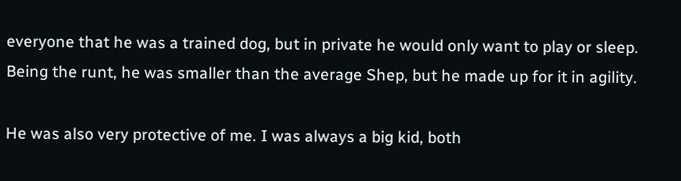everyone that he was a trained dog, but in private he would only want to play or sleep. Being the runt, he was smaller than the average Shep, but he made up for it in agility.

He was also very protective of me. I was always a big kid, both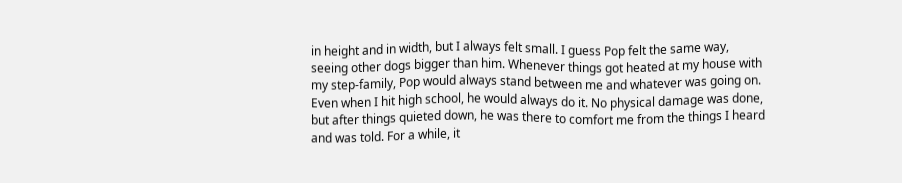in height and in width, but I always felt small. I guess Pop felt the same way, seeing other dogs bigger than him. Whenever things got heated at my house with my step-family, Pop would always stand between me and whatever was going on. Even when I hit high school, he would always do it. No physical damage was done, but after things quieted down, he was there to comfort me from the things I heard and was told. For a while, it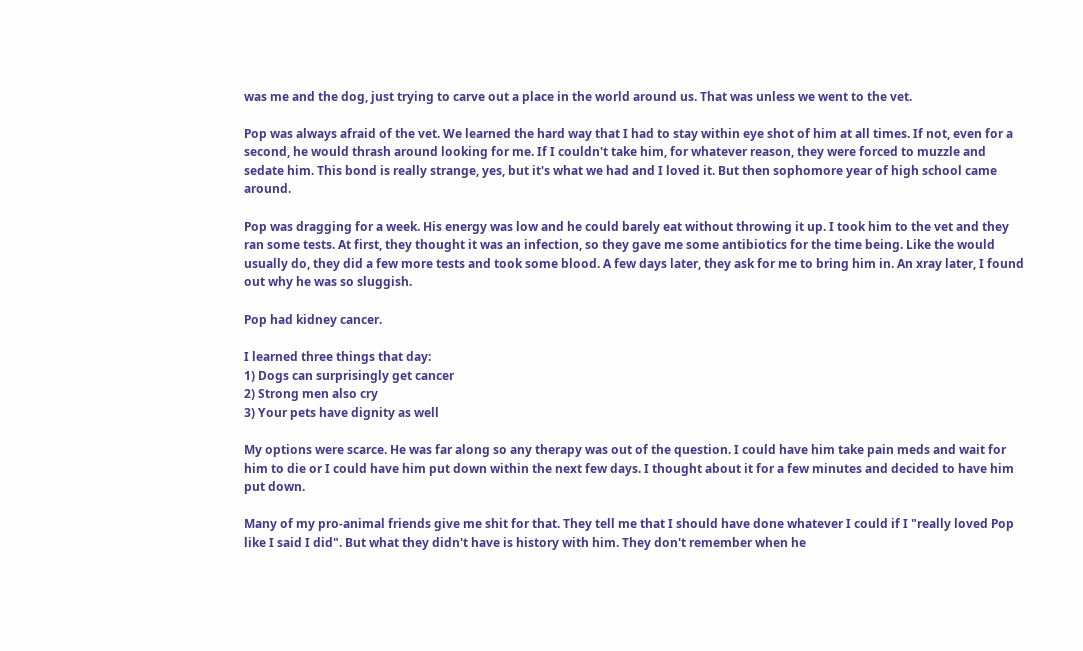was me and the dog, just trying to carve out a place in the world around us. That was unless we went to the vet.

Pop was always afraid of the vet. We learned the hard way that I had to stay within eye shot of him at all times. If not, even for a second, he would thrash around looking for me. If I couldn't take him, for whatever reason, they were forced to muzzle and sedate him. This bond is really strange, yes, but it's what we had and I loved it. But then sophomore year of high school came around.

Pop was dragging for a week. His energy was low and he could barely eat without throwing it up. I took him to the vet and they ran some tests. At first, they thought it was an infection, so they gave me some antibiotics for the time being. Like the would usually do, they did a few more tests and took some blood. A few days later, they ask for me to bring him in. An xray later, I found out why he was so sluggish.

Pop had kidney cancer.

I learned three things that day:
1) Dogs can surprisingly get cancer
2) Strong men also cry
3) Your pets have dignity as well

My options were scarce. He was far along so any therapy was out of the question. I could have him take pain meds and wait for him to die or I could have him put down within the next few days. I thought about it for a few minutes and decided to have him put down.

Many of my pro-animal friends give me shit for that. They tell me that I should have done whatever I could if I "really loved Pop like I said I did". But what they didn't have is history with him. They don't remember when he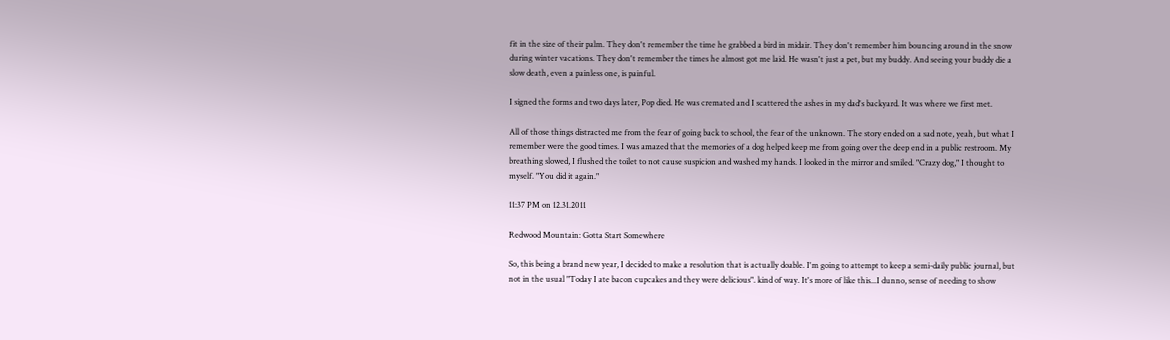fit in the size of their palm. They don't remember the time he grabbed a bird in midair. They don't remember him bouncing around in the snow during winter vacations. They don't remember the times he almost got me laid. He wasn't just a pet, but my buddy. And seeing your buddy die a slow death, even a painless one, is painful.

I signed the forms and two days later, Pop died. He was cremated and I scattered the ashes in my dad's backyard. It was where we first met.

All of those things distracted me from the fear of going back to school, the fear of the unknown. The story ended on a sad note, yeah, but what I remember were the good times. I was amazed that the memories of a dog helped keep me from going over the deep end in a public restroom. My breathing slowed, I flushed the toilet to not cause suspicion and washed my hands. I looked in the mirror and smiled. "Crazy dog," I thought to myself. "You did it again."

11:37 PM on 12.31.2011

Redwood Mountain: Gotta Start Somewhere

So, this being a brand new year, I decided to make a resolution that is actually doable. I'm going to attempt to keep a semi-daily public journal, but not in the usual "Today I ate bacon cupcakes and they were delicious". kind of way. It's more of like this...I dunno, sense of needing to show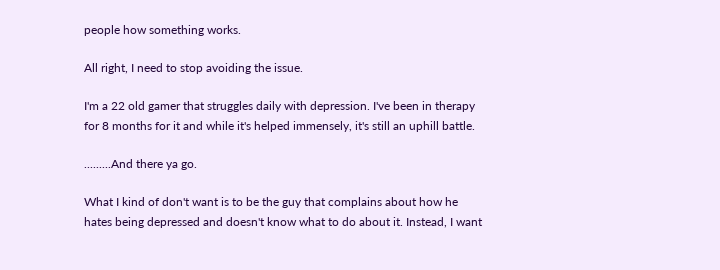people how something works.

All right, I need to stop avoiding the issue.

I'm a 22 old gamer that struggles daily with depression. I've been in therapy for 8 months for it and while it's helped immensely, it's still an uphill battle.

.........And there ya go.

What I kind of don't want is to be the guy that complains about how he hates being depressed and doesn't know what to do about it. Instead, I want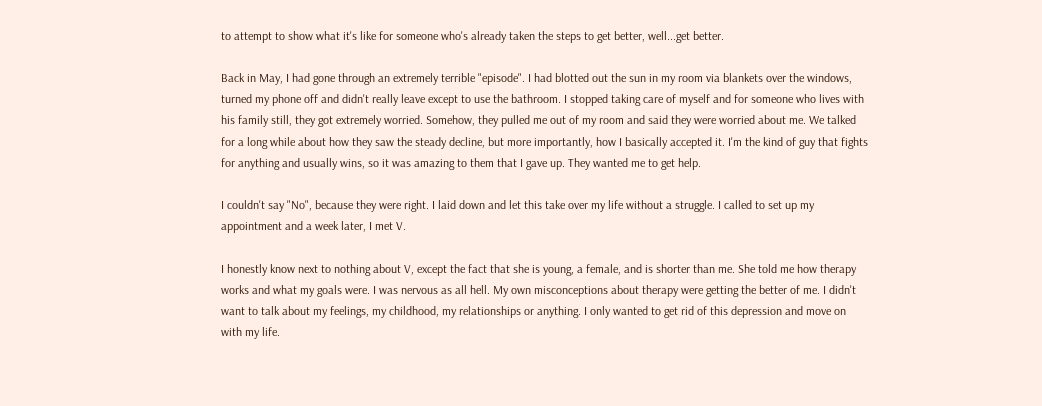to attempt to show what it's like for someone who's already taken the steps to get better, well...get better.

Back in May, I had gone through an extremely terrible "episode". I had blotted out the sun in my room via blankets over the windows, turned my phone off and didn't really leave except to use the bathroom. I stopped taking care of myself and for someone who lives with his family still, they got extremely worried. Somehow, they pulled me out of my room and said they were worried about me. We talked for a long while about how they saw the steady decline, but more importantly, how I basically accepted it. I'm the kind of guy that fights for anything and usually wins, so it was amazing to them that I gave up. They wanted me to get help.

I couldn't say "No", because they were right. I laid down and let this take over my life without a struggle. I called to set up my appointment and a week later, I met V.

I honestly know next to nothing about V, except the fact that she is young, a female, and is shorter than me. She told me how therapy works and what my goals were. I was nervous as all hell. My own misconceptions about therapy were getting the better of me. I didn't want to talk about my feelings, my childhood, my relationships or anything. I only wanted to get rid of this depression and move on with my life.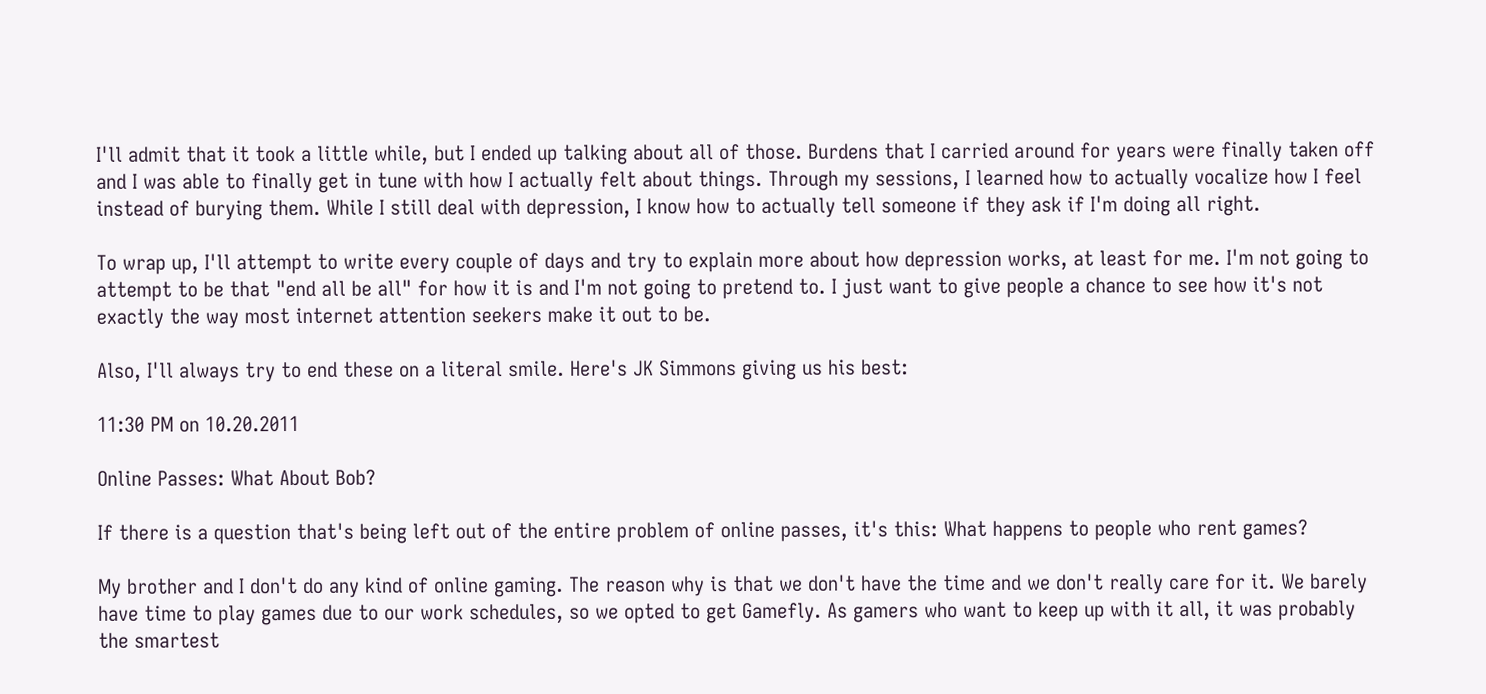I'll admit that it took a little while, but I ended up talking about all of those. Burdens that I carried around for years were finally taken off and I was able to finally get in tune with how I actually felt about things. Through my sessions, I learned how to actually vocalize how I feel instead of burying them. While I still deal with depression, I know how to actually tell someone if they ask if I'm doing all right.

To wrap up, I'll attempt to write every couple of days and try to explain more about how depression works, at least for me. I'm not going to attempt to be that "end all be all" for how it is and I'm not going to pretend to. I just want to give people a chance to see how it's not exactly the way most internet attention seekers make it out to be.

Also, I'll always try to end these on a literal smile. Here's JK Simmons giving us his best:

11:30 PM on 10.20.2011

Online Passes: What About Bob?

If there is a question that's being left out of the entire problem of online passes, it's this: What happens to people who rent games?

My brother and I don't do any kind of online gaming. The reason why is that we don't have the time and we don't really care for it. We barely have time to play games due to our work schedules, so we opted to get Gamefly. As gamers who want to keep up with it all, it was probably the smartest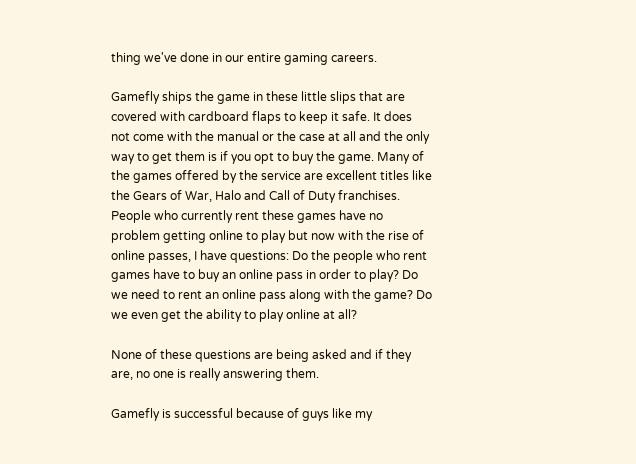thing we've done in our entire gaming careers.

Gamefly ships the game in these little slips that are covered with cardboard flaps to keep it safe. It does not come with the manual or the case at all and the only way to get them is if you opt to buy the game. Many of the games offered by the service are excellent titles like the Gears of War, Halo and Call of Duty franchises. People who currently rent these games have no problem getting online to play but now with the rise of online passes, I have questions: Do the people who rent games have to buy an online pass in order to play? Do we need to rent an online pass along with the game? Do we even get the ability to play online at all?

None of these questions are being asked and if they are, no one is really answering them.

Gamefly is successful because of guys like my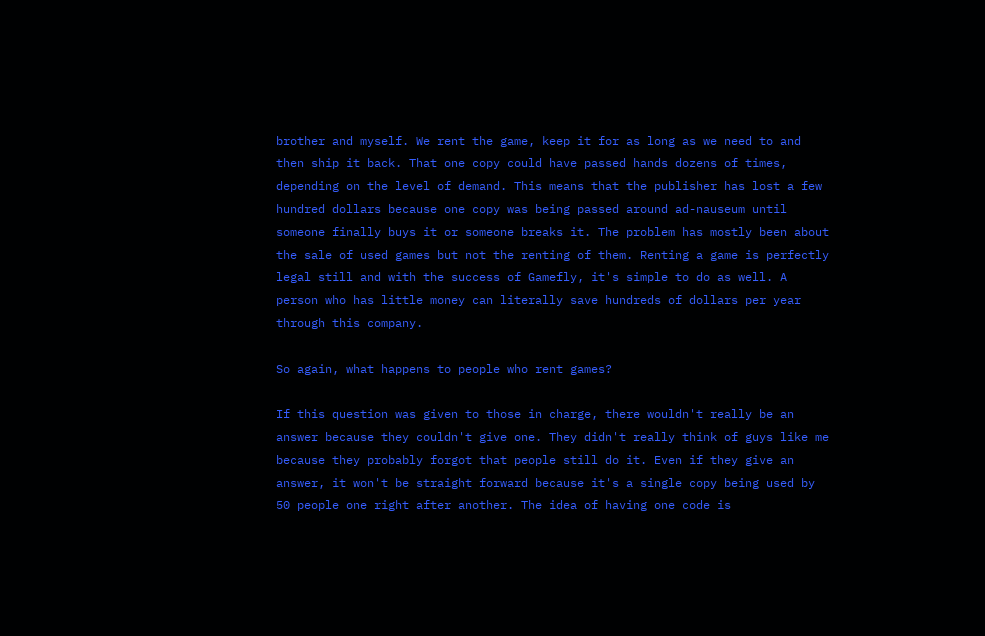brother and myself. We rent the game, keep it for as long as we need to and then ship it back. That one copy could have passed hands dozens of times, depending on the level of demand. This means that the publisher has lost a few hundred dollars because one copy was being passed around ad-nauseum until someone finally buys it or someone breaks it. The problem has mostly been about the sale of used games but not the renting of them. Renting a game is perfectly legal still and with the success of Gamefly, it's simple to do as well. A person who has little money can literally save hundreds of dollars per year through this company.

So again, what happens to people who rent games?

If this question was given to those in charge, there wouldn't really be an answer because they couldn't give one. They didn't really think of guys like me because they probably forgot that people still do it. Even if they give an answer, it won't be straight forward because it's a single copy being used by 50 people one right after another. The idea of having one code is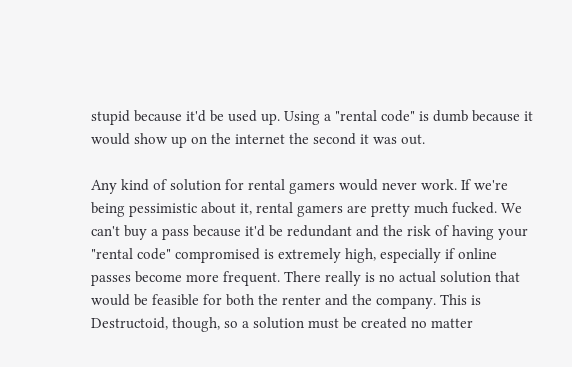stupid because it'd be used up. Using a "rental code" is dumb because it would show up on the internet the second it was out.

Any kind of solution for rental gamers would never work. If we're being pessimistic about it, rental gamers are pretty much fucked. We can't buy a pass because it'd be redundant and the risk of having your "rental code" compromised is extremely high, especially if online passes become more frequent. There really is no actual solution that would be feasible for both the renter and the company. This is Destructoid, though, so a solution must be created no matter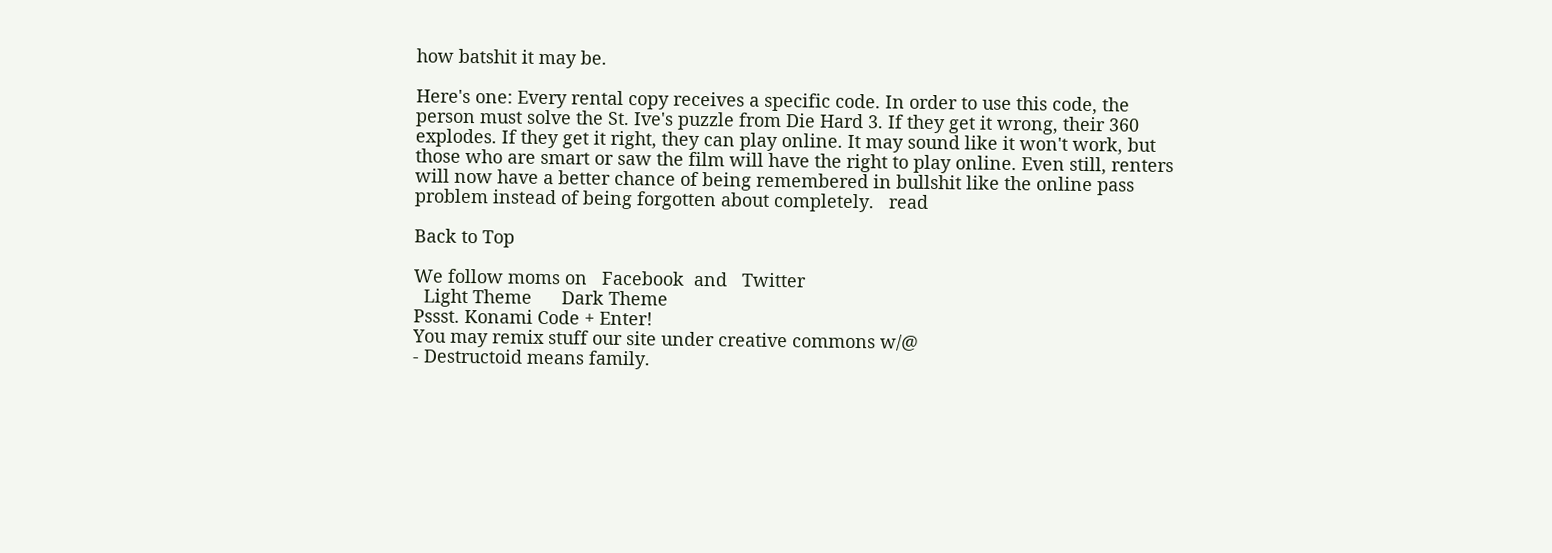how batshit it may be.

Here's one: Every rental copy receives a specific code. In order to use this code, the person must solve the St. Ive's puzzle from Die Hard 3. If they get it wrong, their 360 explodes. If they get it right, they can play online. It may sound like it won't work, but those who are smart or saw the film will have the right to play online. Even still, renters will now have a better chance of being remembered in bullshit like the online pass problem instead of being forgotten about completely.   read

Back to Top

We follow moms on   Facebook  and   Twitter
  Light Theme      Dark Theme
Pssst. Konami Code + Enter!
You may remix stuff our site under creative commons w/@
- Destructoid means family.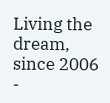Living the dream, since 2006 -